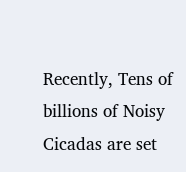Recently, Tens of billions of Noisy Cicadas are set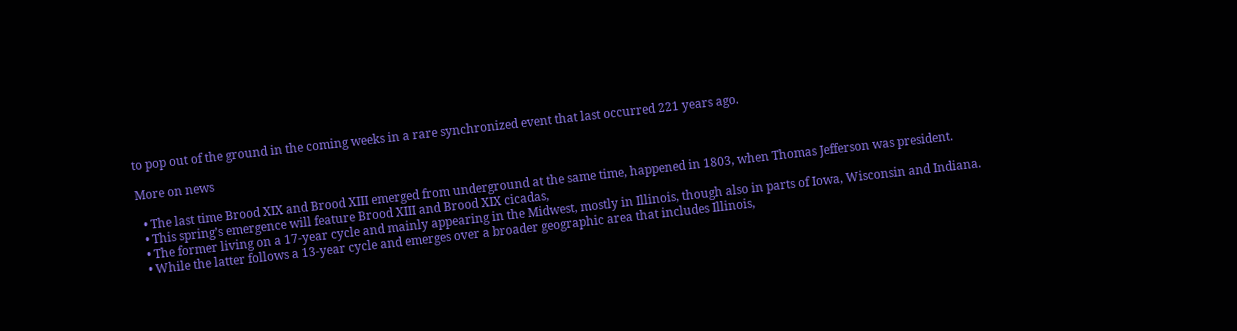to pop out of the ground in the coming weeks in a rare synchronized event that last occurred 221 years ago.

More on news

  • The last time Brood XIX and Brood XIII emerged from underground at the same time, happened in 1803, when Thomas Jefferson was president.
  • This spring’s emergence will feature Brood XIII and Brood XIX cicadas,
  • The former living on a 17-year cycle and mainly appearing in the Midwest, mostly in Illinois, though also in parts of Iowa, Wisconsin and Indiana.
  • While the latter follows a 13-year cycle and emerges over a broader geographic area that includes Illinois,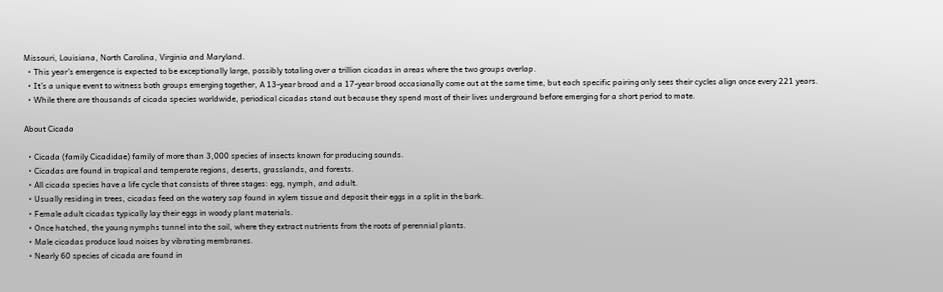Missouri, Louisiana, North Carolina, Virginia and Maryland.
  • This year’s emergence is expected to be exceptionally large, possibly totaling over a trillion cicadas in areas where the two groups overlap.
  • It’s a unique event to witness both groups emerging together, A 13-year brood and a 17-year brood occasionally come out at the same time, but each specific pairing only sees their cycles align once every 221 years.
  • While there are thousands of cicada species worldwide, periodical cicadas stand out because they spend most of their lives underground before emerging for a short period to mate.

About Cicada

  • Cicada (family Cicadidae) family of more than 3,000 species of insects known for producing sounds.
  • Cicadas are found in tropical and temperate regions, deserts, grasslands, and forests.
  • All cicada species have a life cycle that consists of three stages: egg, nymph, and adult.
  • Usually residing in trees, cicadas feed on the watery sap found in xylem tissue and deposit their eggs in a split in the bark.
  • Female adult cicadas typically lay their eggs in woody plant materials.
  • Once hatched, the young nymphs tunnel into the soil, where they extract nutrients from the roots of perennial plants.
  • Male cicadas produce loud noises by vibrating membranes.
  • Nearly 60 species of cicada are found in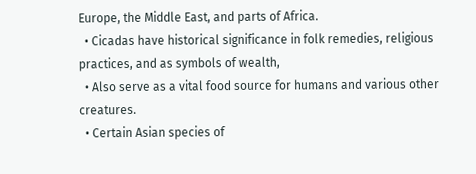Europe, the Middle East, and parts of Africa.
  • Cicadas have historical significance in folk remedies, religious practices, and as symbols of wealth,
  • Also serve as a vital food source for humans and various other creatures.
  • Certain Asian species of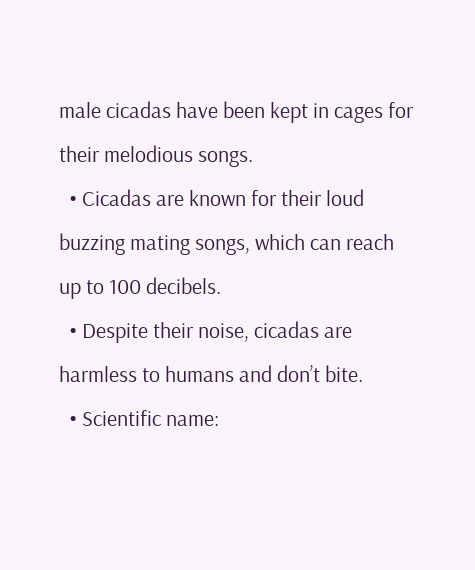male cicadas have been kept in cages for their melodious songs.
  • Cicadas are known for their loud buzzing mating songs, which can reach up to 100 decibels.
  • Despite their noise, cicadas are harmless to humans and don’t bite.
  • Scientific name: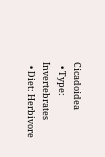Cicadoidea
  • Type: Invertebrates
  • Diet: Herbivore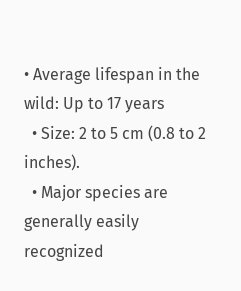• Average lifespan in the wild: Up to 17 years
  • Size: 2 to 5 cm (0.8 to 2 inches).
  • Major species are generally easily recognized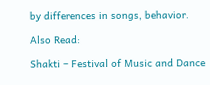by differences in songs, behavior.

Also Read:

Shakti – Festival of Music and Dance